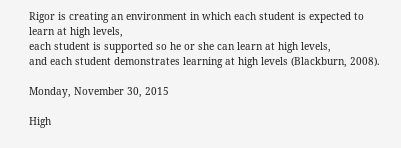Rigor is creating an environment in which each student is expected to learn at high levels,
each student is supported so he or she can learn at high levels,
and each student demonstrates learning at high levels (Blackburn, 2008).

Monday, November 30, 2015

High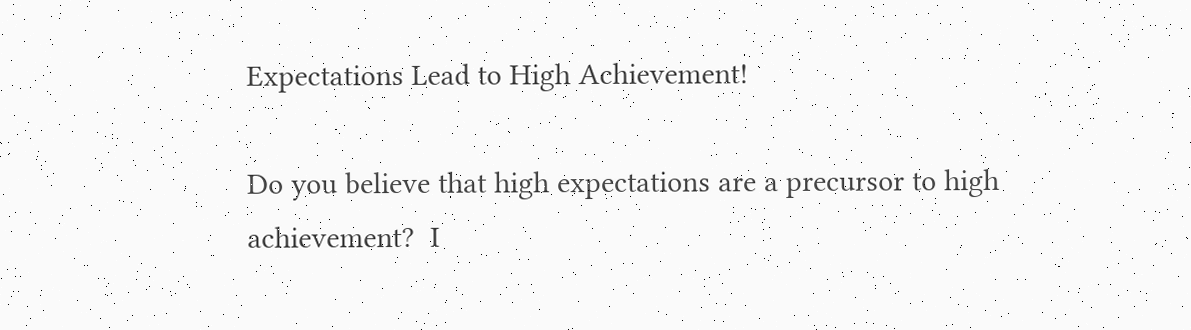Expectations Lead to High Achievement!

Do you believe that high expectations are a precursor to high achievement?  I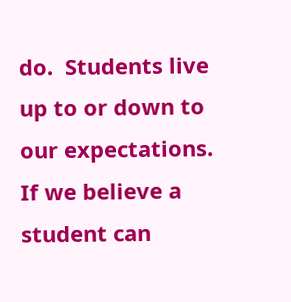do.  Students live up to or down to our expectations.  If we believe a student can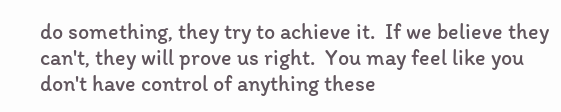do something, they try to achieve it.  If we believe they can't, they will prove us right.  You may feel like you don't have control of anything these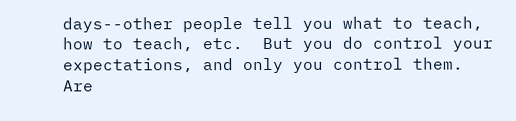days--other people tell you what to teach, how to teach, etc.  But you do control your expectations, and only you control them.  Are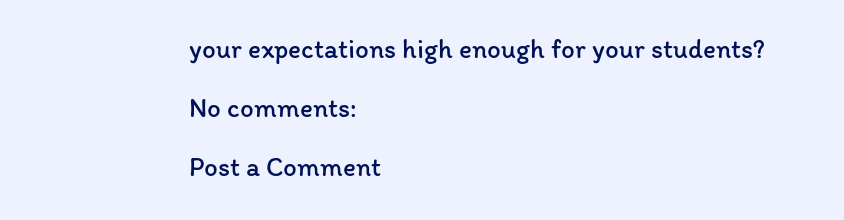your expectations high enough for your students?

No comments:

Post a Comment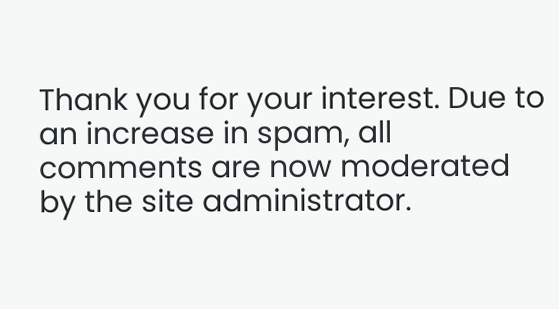Thank you for your interest. Due to an increase in spam, all comments are now moderated by the site administrator.